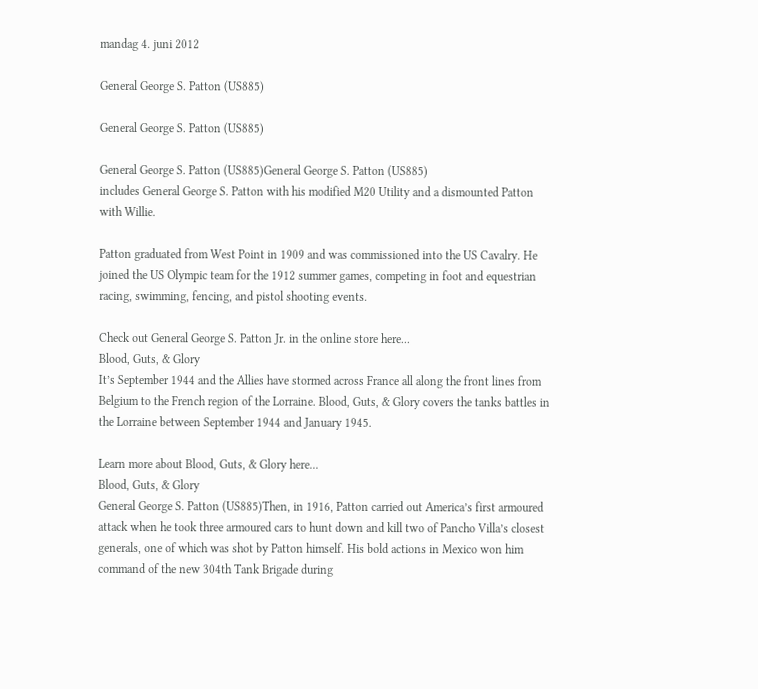mandag 4. juni 2012

General George S. Patton (US885)

General George S. Patton (US885)

General George S. Patton (US885)General George S. Patton (US885)
includes General George S. Patton with his modified M20 Utility and a dismounted Patton with Willie.

Patton graduated from West Point in 1909 and was commissioned into the US Cavalry. He joined the US Olympic team for the 1912 summer games, competing in foot and equestrian racing, swimming, fencing, and pistol shooting events.

Check out General George S. Patton Jr. in the online store here...
Blood, Guts, & Glory
It’s September 1944 and the Allies have stormed across France all along the front lines from Belgium to the French region of the Lorraine. Blood, Guts, & Glory covers the tanks battles in the Lorraine between September 1944 and January 1945.

Learn more about Blood, Guts, & Glory here...
Blood, Guts, & Glory
General George S. Patton (US885)Then, in 1916, Patton carried out America’s first armoured attack when he took three armoured cars to hunt down and kill two of Pancho Villa’s closest generals, one of which was shot by Patton himself. His bold actions in Mexico won him command of the new 304th Tank Brigade during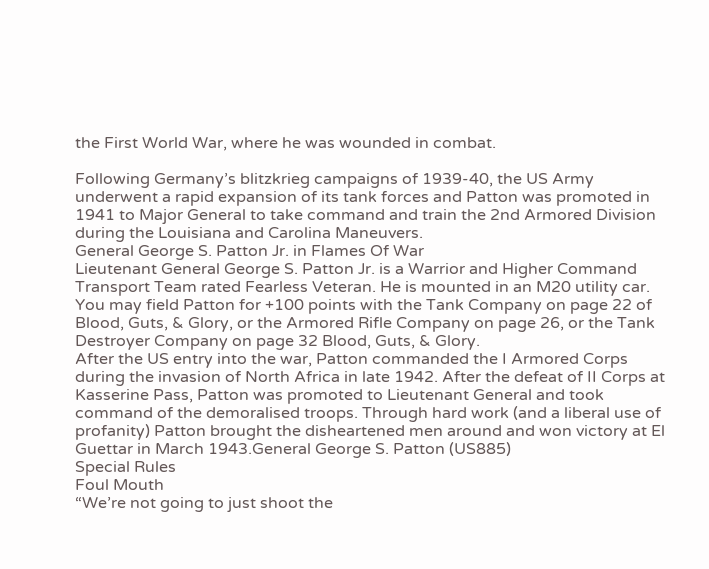the First World War, where he was wounded in combat.

Following Germany’s blitzkrieg campaigns of 1939-40, the US Army underwent a rapid expansion of its tank forces and Patton was promoted in 1941 to Major General to take command and train the 2nd Armored Division during the Louisiana and Carolina Maneuvers.
General George S. Patton Jr. in Flames Of War
Lieutenant General George S. Patton Jr. is a Warrior and Higher Command Transport Team rated Fearless Veteran. He is mounted in an M20 utility car. You may field Patton for +100 points with the Tank Company on page 22 of Blood, Guts, & Glory, or the Armored Rifle Company on page 26, or the Tank Destroyer Company on page 32 Blood, Guts, & Glory.
After the US entry into the war, Patton commanded the I Armored Corps during the invasion of North Africa in late 1942. After the defeat of II Corps at Kasserine Pass, Patton was promoted to Lieutenant General and took command of the demoralised troops. Through hard work (and a liberal use of profanity) Patton brought the disheartened men around and won victory at El Guettar in March 1943.General George S. Patton (US885)
Special Rules
Foul Mouth
“We’re not going to just shoot the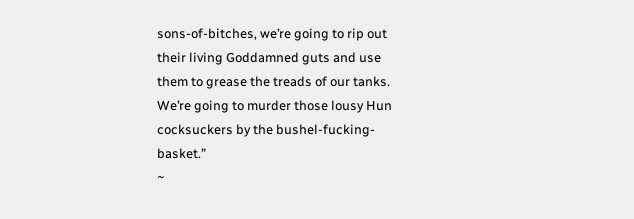sons-of-bitches, we’re going to rip out their living Goddamned guts and use them to grease the treads of our tanks. We’re going to murder those lousy Hun cocksuckers by the bushel-fucking-basket.”
~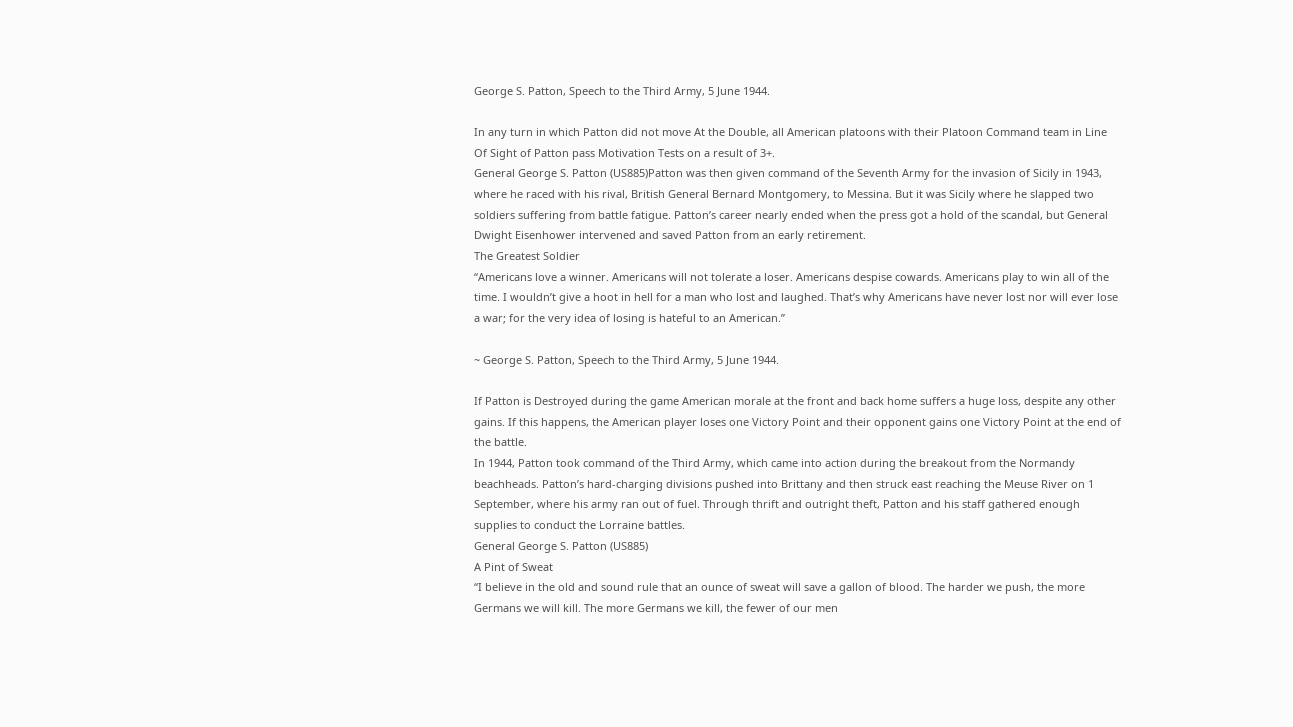George S. Patton, Speech to the Third Army, 5 June 1944.

In any turn in which Patton did not move At the Double, all American platoons with their Platoon Command team in Line Of Sight of Patton pass Motivation Tests on a result of 3+.
General George S. Patton (US885)Patton was then given command of the Seventh Army for the invasion of Sicily in 1943, where he raced with his rival, British General Bernard Montgomery, to Messina. But it was Sicily where he slapped two soldiers suffering from battle fatigue. Patton’s career nearly ended when the press got a hold of the scandal, but General Dwight Eisenhower intervened and saved Patton from an early retirement.
The Greatest Soldier
“Americans love a winner. Americans will not tolerate a loser. Americans despise cowards. Americans play to win all of the time. I wouldn’t give a hoot in hell for a man who lost and laughed. That’s why Americans have never lost nor will ever lose a war; for the very idea of losing is hateful to an American.”

~ George S. Patton, Speech to the Third Army, 5 June 1944.

If Patton is Destroyed during the game American morale at the front and back home suffers a huge loss, despite any other gains. If this happens, the American player loses one Victory Point and their opponent gains one Victory Point at the end of the battle.
In 1944, Patton took command of the Third Army, which came into action during the breakout from the Normandy beachheads. Patton’s hard-charging divisions pushed into Brittany and then struck east reaching the Meuse River on 1 September, where his army ran out of fuel. Through thrift and outright theft, Patton and his staff gathered enough
supplies to conduct the Lorraine battles.
General George S. Patton (US885)
A Pint of Sweat
“I believe in the old and sound rule that an ounce of sweat will save a gallon of blood. The harder we push, the more Germans we will kill. The more Germans we kill, the fewer of our men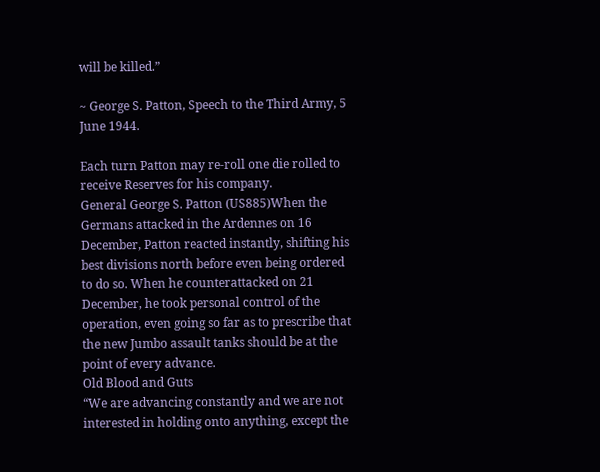will be killed.”

~ George S. Patton, Speech to the Third Army, 5 June 1944.

Each turn Patton may re-roll one die rolled to receive Reserves for his company.
General George S. Patton (US885)When the Germans attacked in the Ardennes on 16 December, Patton reacted instantly, shifting his best divisions north before even being ordered to do so. When he counterattacked on 21 December, he took personal control of the operation, even going so far as to prescribe that the new Jumbo assault tanks should be at the point of every advance.
Old Blood and Guts
“We are advancing constantly and we are not interested in holding onto anything, except the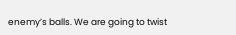enemy’s balls. We are going to twist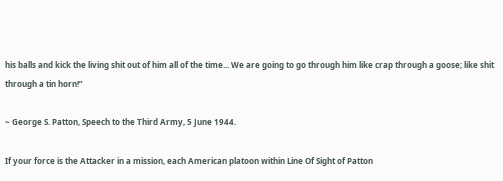his balls and kick the living shit out of him all of the time... We are going to go through him like crap through a goose; like shit through a tin horn!”

~ George S. Patton, Speech to the Third Army, 5 June 1944.

If your force is the Attacker in a mission, each American platoon within Line Of Sight of Patton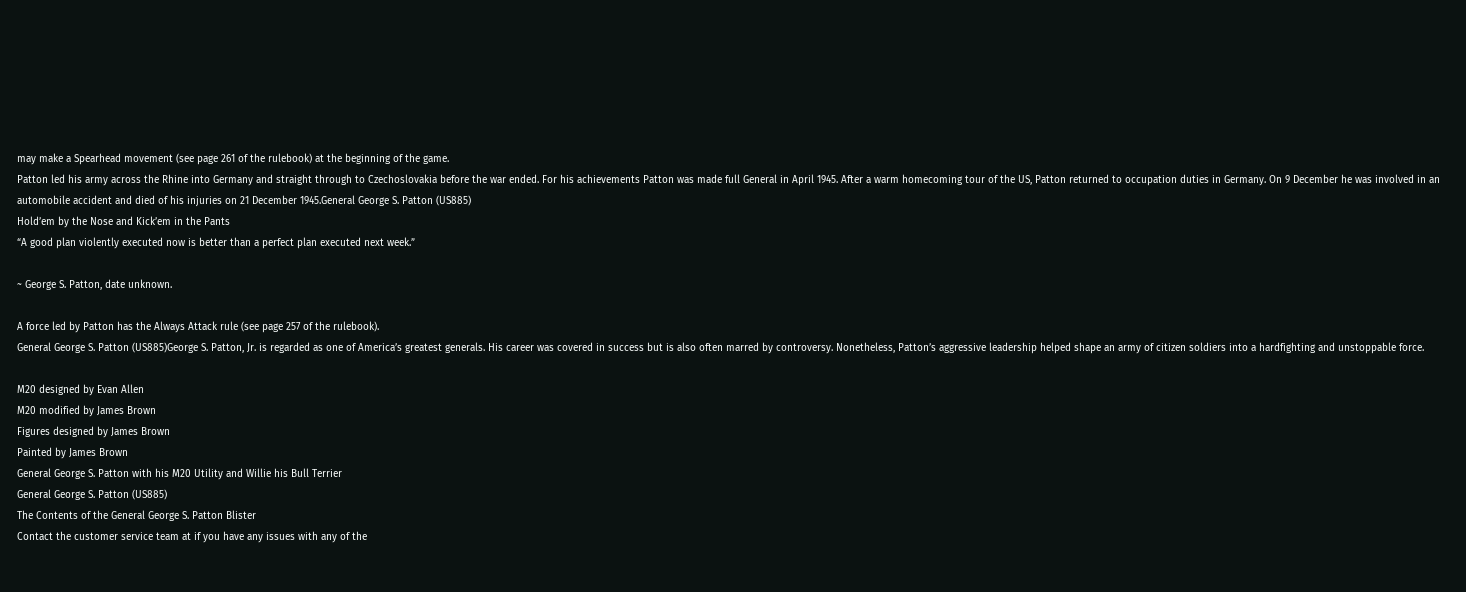may make a Spearhead movement (see page 261 of the rulebook) at the beginning of the game.
Patton led his army across the Rhine into Germany and straight through to Czechoslovakia before the war ended. For his achievements Patton was made full General in April 1945. After a warm homecoming tour of the US, Patton returned to occupation duties in Germany. On 9 December he was involved in an automobile accident and died of his injuries on 21 December 1945.General George S. Patton (US885)
Hold’em by the Nose and Kick’em in the Pants
“A good plan violently executed now is better than a perfect plan executed next week.”

~ George S. Patton, date unknown.

A force led by Patton has the Always Attack rule (see page 257 of the rulebook).
General George S. Patton (US885)George S. Patton, Jr. is regarded as one of America’s greatest generals. His career was covered in success but is also often marred by controversy. Nonetheless, Patton’s aggressive leadership helped shape an army of citizen soldiers into a hardfighting and unstoppable force.

M20 designed by Evan Allen
M20 modified by James Brown
Figures designed by James Brown
Painted by James Brown
General George S. Patton with his M20 Utility and Willie his Bull Terrier
General George S. Patton (US885)
The Contents of the General George S. Patton Blister
Contact the customer service team at if you have any issues with any of the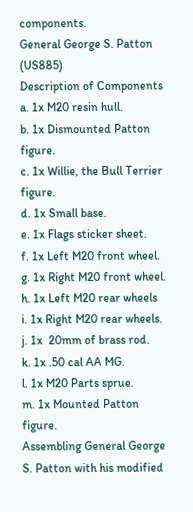components.
General George S. Patton (US885)
Description of Components
a. 1x M20 resin hull.
b. 1x Dismounted Patton figure.
c. 1x Willie, the Bull Terrier figure.
d. 1x Small base.
e. 1x Flags sticker sheet.
f. 1x Left M20 front wheel.
g. 1x Right M20 front wheel.
h. 1x Left M20 rear wheels
i. 1x Right M20 rear wheels.
j. 1x  20mm of brass rod.
k. 1x .50 cal AA MG.
l. 1x M20 Parts sprue.
m. 1x Mounted Patton figure.
Assembling General George S. Patton with his modified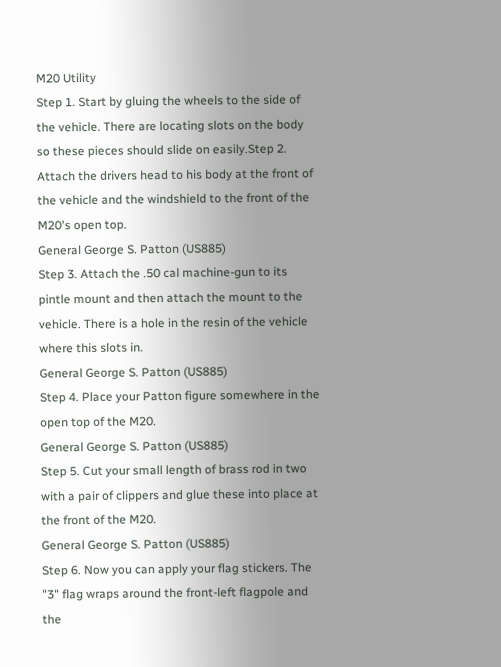M20 Utility
Step 1. Start by gluing the wheels to the side of the vehicle. There are locating slots on the body so these pieces should slide on easily.Step 2. Attach the drivers head to his body at the front of the vehicle and the windshield to the front of the M20's open top.
General George S. Patton (US885)
Step 3. Attach the .50 cal machine-gun to its pintle mount and then attach the mount to the vehicle. There is a hole in the resin of the vehicle where this slots in.
General George S. Patton (US885)
Step 4. Place your Patton figure somewhere in the open top of the M20.
General George S. Patton (US885)
Step 5. Cut your small length of brass rod in two with a pair of clippers and glue these into place at the front of the M20.
General George S. Patton (US885)
Step 6. Now you can apply your flag stickers. The "3" flag wraps around the front-left flagpole and the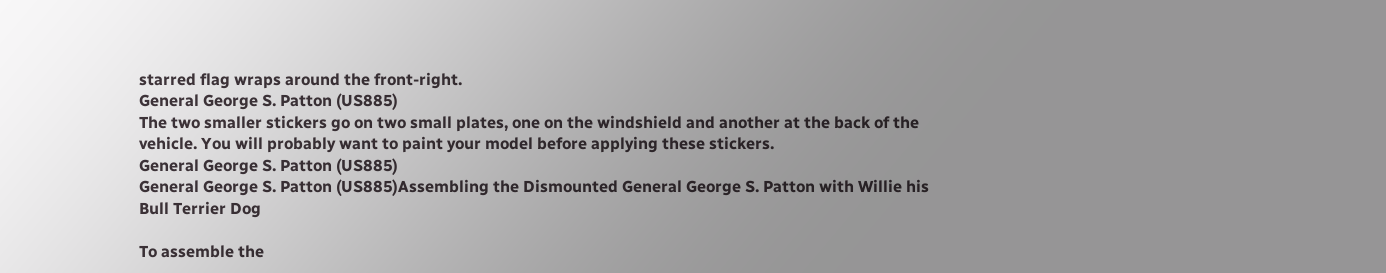starred flag wraps around the front-right.
General George S. Patton (US885)
The two smaller stickers go on two small plates, one on the windshield and another at the back of the vehicle. You will probably want to paint your model before applying these stickers.
General George S. Patton (US885)
General George S. Patton (US885)Assembling the Dismounted General George S. Patton with Willie his Bull Terrier Dog

To assemble the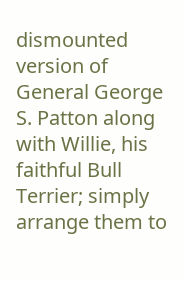dismounted version of General George S. Patton along with Willie, his faithful Bull Terrier; simply arrange them to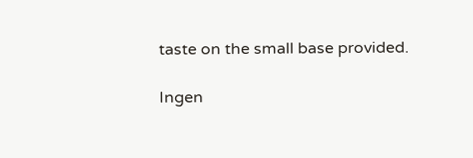taste on the small base provided.

Ingen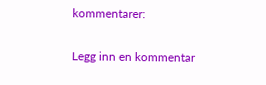kommentarer:

Legg inn en kommentar